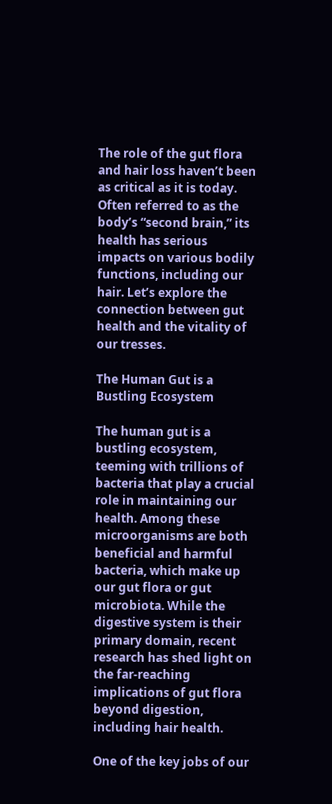The role of the gut flora and hair loss haven’t been as critical as it is today. Often referred to as the body’s “second brain,” its health has serious impacts on various bodily functions, including our hair. Let’s explore the connection between gut health and the vitality of our tresses.

The Human Gut is a Bustling Ecosystem

The human gut is a bustling ecosystem, teeming with trillions of bacteria that play a crucial role in maintaining our health. Among these microorganisms are both beneficial and harmful bacteria, which make up our gut flora or gut microbiota. While the digestive system is their primary domain, recent research has shed light on the far-reaching implications of gut flora beyond digestion, including hair health.

One of the key jobs of our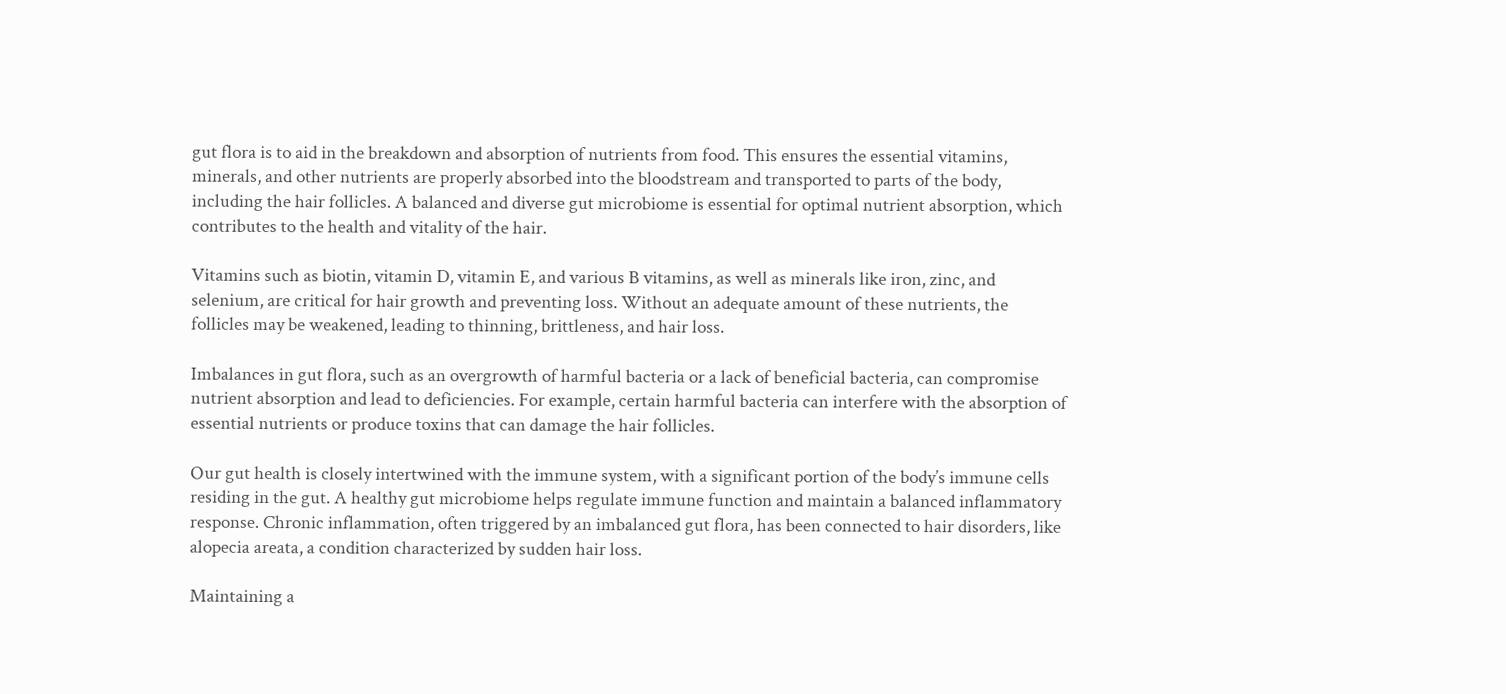gut flora is to aid in the breakdown and absorption of nutrients from food. This ensures the essential vitamins, minerals, and other nutrients are properly absorbed into the bloodstream and transported to parts of the body, including the hair follicles. A balanced and diverse gut microbiome is essential for optimal nutrient absorption, which contributes to the health and vitality of the hair.

Vitamins such as biotin, vitamin D, vitamin E, and various B vitamins, as well as minerals like iron, zinc, and selenium, are critical for hair growth and preventing loss. Without an adequate amount of these nutrients, the follicles may be weakened, leading to thinning, brittleness, and hair loss.

Imbalances in gut flora, such as an overgrowth of harmful bacteria or a lack of beneficial bacteria, can compromise nutrient absorption and lead to deficiencies. For example, certain harmful bacteria can interfere with the absorption of essential nutrients or produce toxins that can damage the hair follicles.

Our gut health is closely intertwined with the immune system, with a significant portion of the body’s immune cells residing in the gut. A healthy gut microbiome helps regulate immune function and maintain a balanced inflammatory response. Chronic inflammation, often triggered by an imbalanced gut flora, has been connected to hair disorders, like alopecia areata, a condition characterized by sudden hair loss.

Maintaining a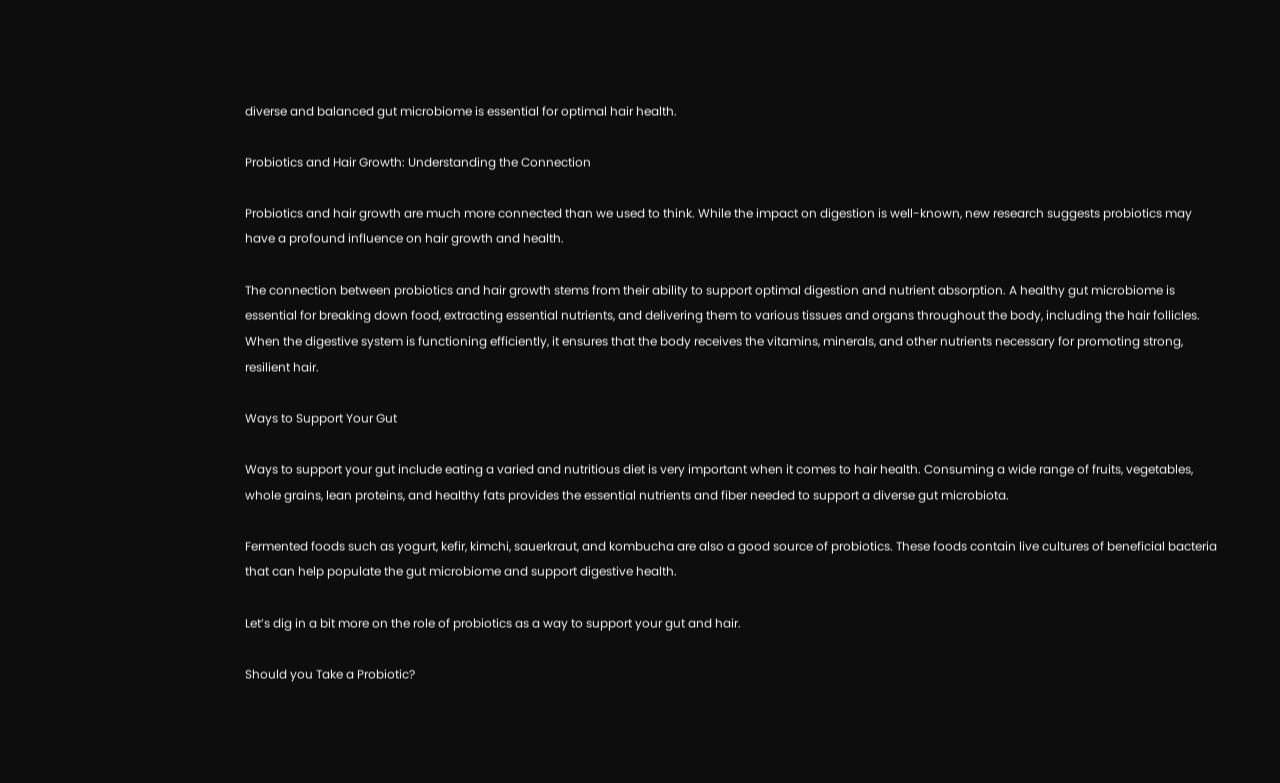diverse and balanced gut microbiome is essential for optimal hair health.

Probiotics and Hair Growth: Understanding the Connection

Probiotics and hair growth are much more connected than we used to think. While the impact on digestion is well-known, new research suggests probiotics may have a profound influence on hair growth and health.

The connection between probiotics and hair growth stems from their ability to support optimal digestion and nutrient absorption. A healthy gut microbiome is essential for breaking down food, extracting essential nutrients, and delivering them to various tissues and organs throughout the body, including the hair follicles. When the digestive system is functioning efficiently, it ensures that the body receives the vitamins, minerals, and other nutrients necessary for promoting strong, resilient hair.

Ways to Support Your Gut

Ways to support your gut include eating a varied and nutritious diet is very important when it comes to hair health. Consuming a wide range of fruits, vegetables, whole grains, lean proteins, and healthy fats provides the essential nutrients and fiber needed to support a diverse gut microbiota.

Fermented foods such as yogurt, kefir, kimchi, sauerkraut, and kombucha are also a good source of probiotics. These foods contain live cultures of beneficial bacteria that can help populate the gut microbiome and support digestive health.

Let’s dig in a bit more on the role of probiotics as a way to support your gut and hair.

Should you Take a Probiotic?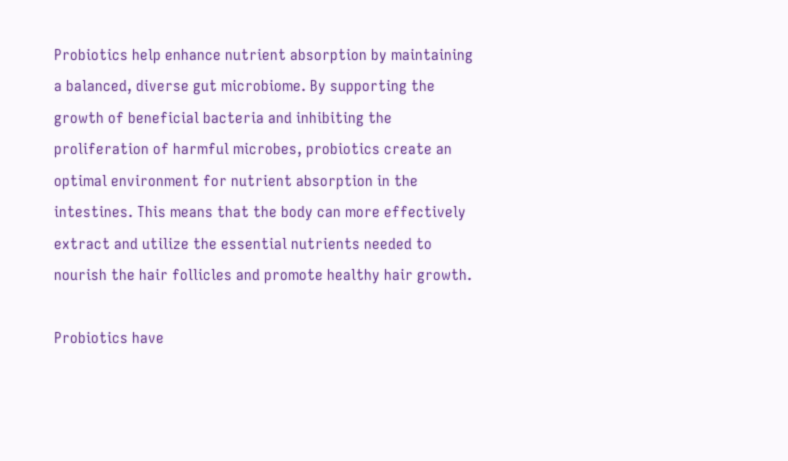Probiotics help enhance nutrient absorption by maintaining a balanced, diverse gut microbiome. By supporting the growth of beneficial bacteria and inhibiting the proliferation of harmful microbes, probiotics create an optimal environment for nutrient absorption in the intestines. This means that the body can more effectively extract and utilize the essential nutrients needed to nourish the hair follicles and promote healthy hair growth.

Probiotics have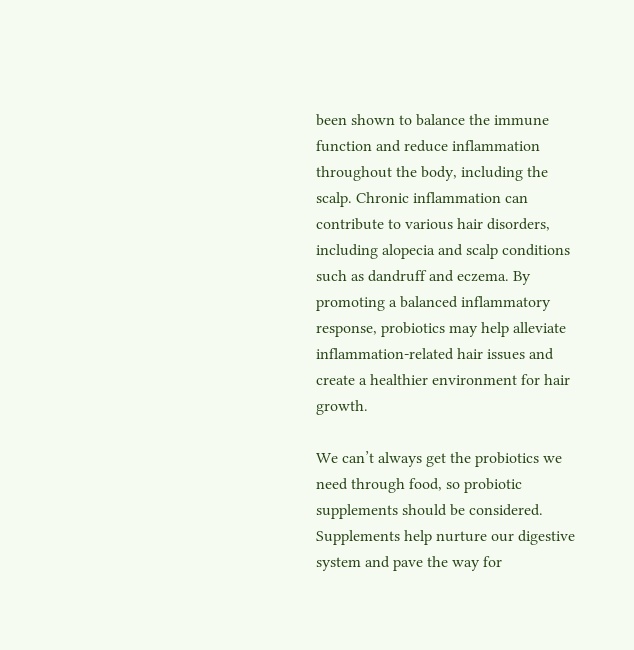been shown to balance the immune function and reduce inflammation throughout the body, including the scalp. Chronic inflammation can contribute to various hair disorders, including alopecia and scalp conditions such as dandruff and eczema. By promoting a balanced inflammatory response, probiotics may help alleviate inflammation-related hair issues and create a healthier environment for hair growth.

We can’t always get the probiotics we need through food, so probiotic supplements should be considered. Supplements help nurture our digestive system and pave the way for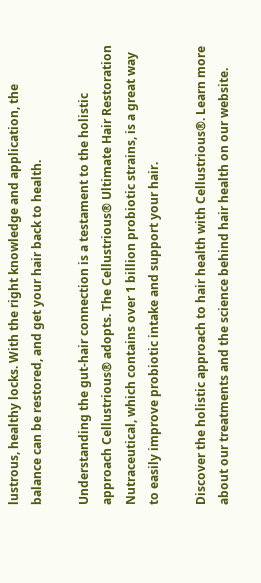lustrous, healthy locks. With the right knowledge and application, the balance can be restored, and get your hair back to health.

Understanding the gut-hair connection is a testament to the holistic approach Cellustrious® adopts. The Cellustrious® Ultimate Hair Restoration Nutraceutical, which contains over 1 billion probiotic strains, is a great way to easily improve probiotic intake and support your hair.

Discover the holistic approach to hair health with Cellustrious®. Learn more about our treatments and the science behind hair health on our website.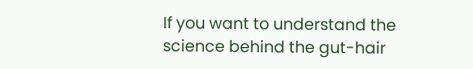If you want to understand the science behind the gut-hair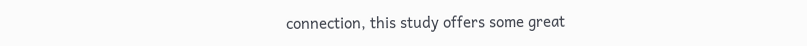connection, this study offers some great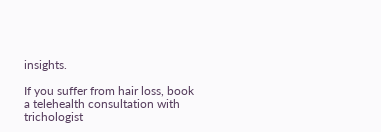insights.

If you suffer from hair loss, book a telehealth consultation with trichologist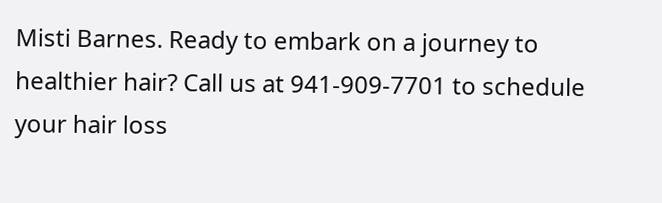Misti Barnes. Ready to embark on a journey to healthier hair? Call us at 941-909-7701 to schedule your hair loss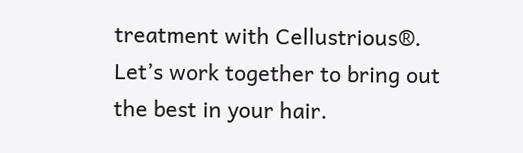treatment with Cellustrious®. Let’s work together to bring out the best in your hair.